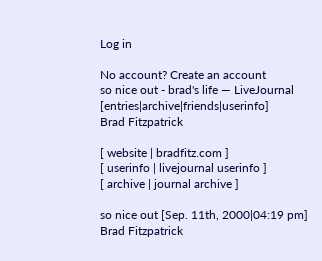Log in

No account? Create an account
so nice out - brad's life — LiveJournal [entries|archive|friends|userinfo]
Brad Fitzpatrick

[ website | bradfitz.com ]
[ userinfo | livejournal userinfo ]
[ archive | journal archive ]

so nice out [Sep. 11th, 2000|04:19 pm]
Brad Fitzpatrick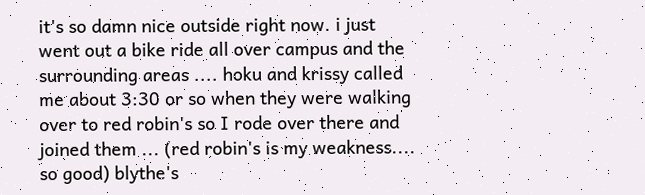it's so damn nice outside right now. i just went out a bike ride all over campus and the surrounding areas .... hoku and krissy called me about 3:30 or so when they were walking over to red robin's so I rode over there and joined them ... (red robin's is my weakness.... so good) blythe's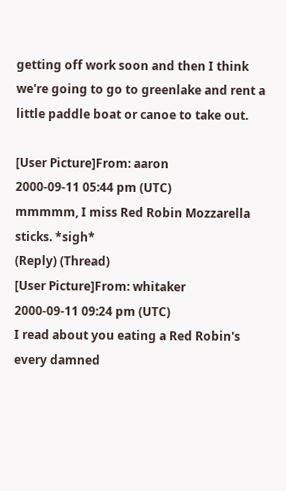getting off work soon and then I think we're going to go to greenlake and rent a little paddle boat or canoe to take out.

[User Picture]From: aaron
2000-09-11 05:44 pm (UTC)
mmmmm, I miss Red Robin Mozzarella sticks. *sigh*
(Reply) (Thread)
[User Picture]From: whitaker
2000-09-11 09:24 pm (UTC)
I read about you eating a Red Robin's every damned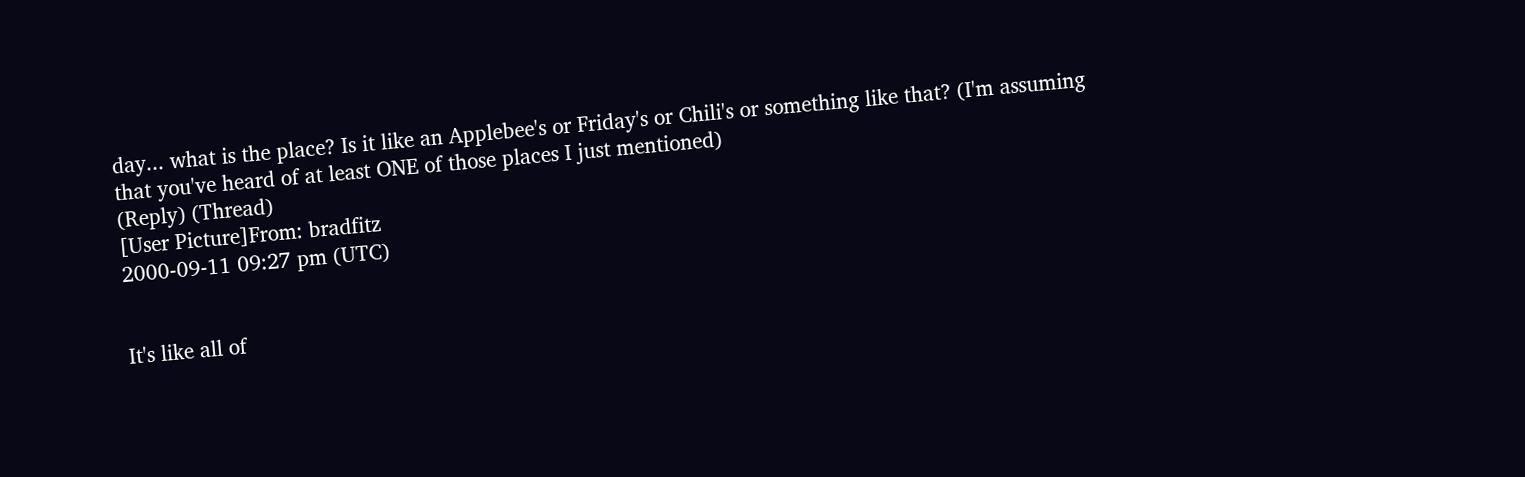day... what is the place? Is it like an Applebee's or Friday's or Chili's or something like that? (I'm assuming that you've heard of at least ONE of those places I just mentioned)
(Reply) (Thread)
[User Picture]From: bradfitz
2000-09-11 09:27 pm (UTC)


It's like all of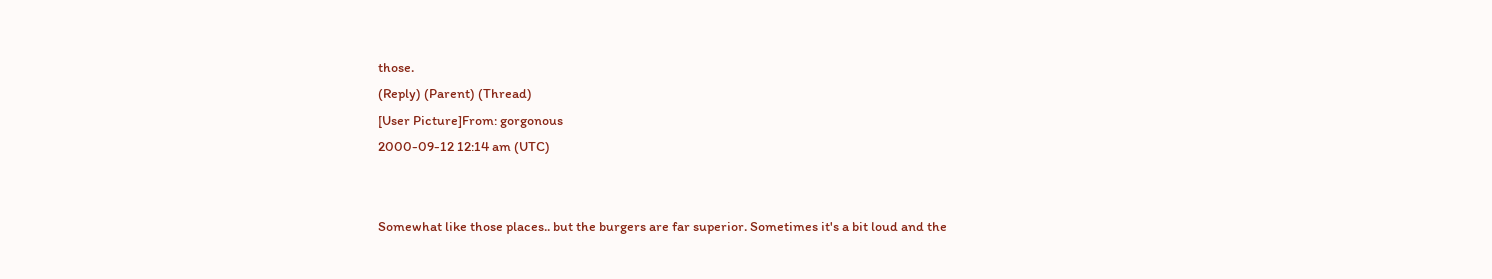those.
(Reply) (Parent) (Thread)
[User Picture]From: gorgonous
2000-09-12 12:14 am (UTC)


Somewhat like those places.. but the burgers are far superior. Sometimes it's a bit loud and the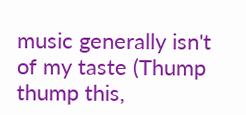music generally isn't of my taste (Thump thump this,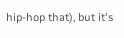hip-hop that), but it's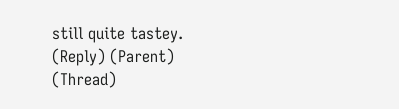still quite tastey.
(Reply) (Parent) (Thread)